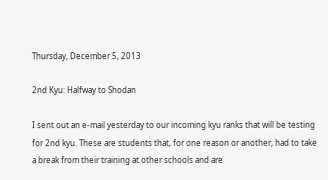Thursday, December 5, 2013

2nd Kyu: Halfway to Shodan

I sent out an e-mail yesterday to our incoming kyu ranks that will be testing for 2nd kyu. These are students that, for one reason or another, had to take a break from their training at other schools and are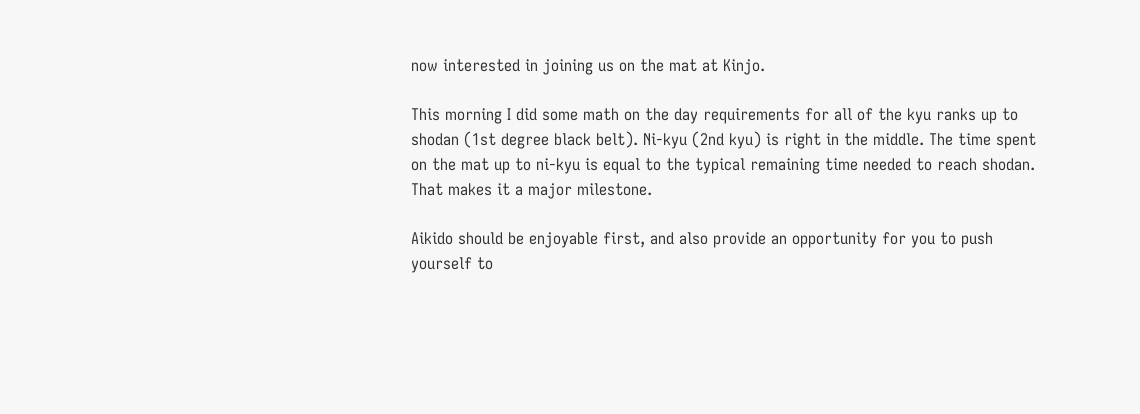now interested in joining us on the mat at Kinjo.

This morning I did some math on the day requirements for all of the kyu ranks up to shodan (1st degree black belt). Ni-kyu (2nd kyu) is right in the middle. The time spent on the mat up to ni-kyu is equal to the typical remaining time needed to reach shodan. That makes it a major milestone.

Aikido should be enjoyable first, and also provide an opportunity for you to push yourself to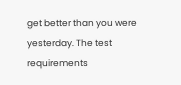get better than you were yesterday. The test requirements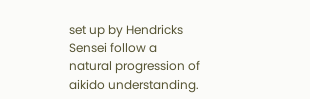set up by Hendricks Sensei follow a natural progression of aikido understanding.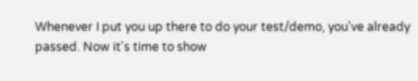Whenever I put you up there to do your test/demo, you've already passed. Now it's time to show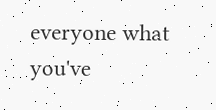everyone what you've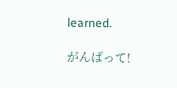learned.

がんばって!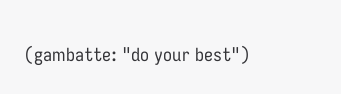(gambatte: "do your best")